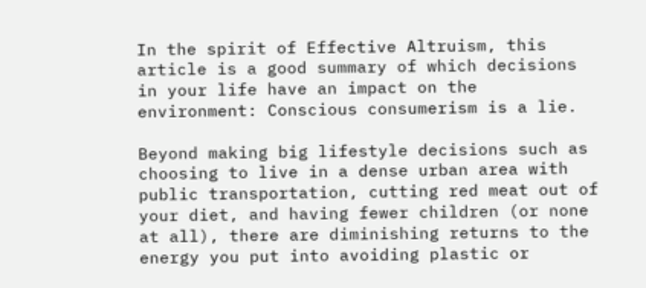In the spirit of Effective Altruism, this article is a good summary of which decisions in your life have an impact on the environment: Conscious consumerism is a lie.

Beyond making big lifestyle decisions such as choosing to live in a dense urban area with public transportation, cutting red meat out of your diet, and having fewer children (or none at all), there are diminishing returns to the energy you put into avoiding plastic or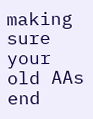making sure your old AAs end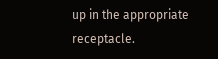up in the appropriate receptacle.